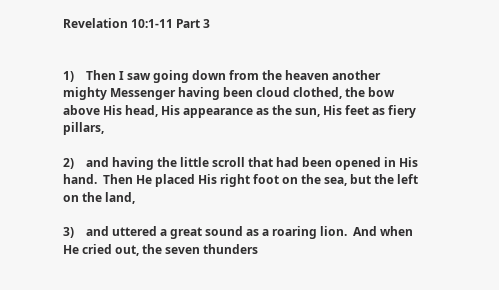Revelation 10:1-11 Part 3


1)    Then I saw going down from the heaven another mighty Messenger having been cloud clothed, the bow above His head, His appearance as the sun, His feet as fiery pillars,

2)    and having the little scroll that had been opened in His hand.  Then He placed His right foot on the sea, but the left on the land,

3)    and uttered a great sound as a roaring lion.  And when He cried out, the seven thunders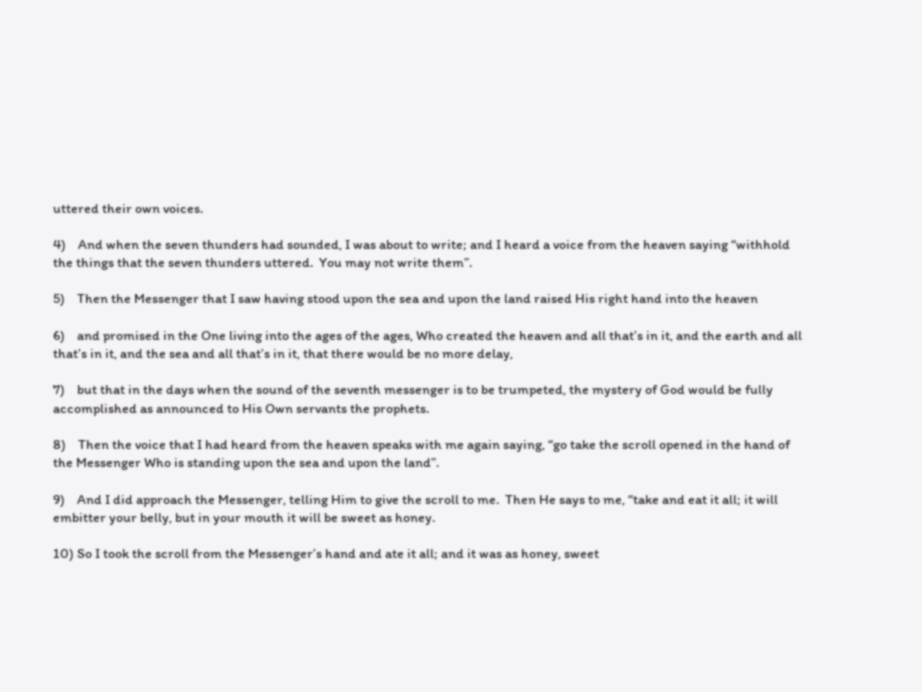uttered their own voices.

4)    And when the seven thunders had sounded, I was about to write; and I heard a voice from the heaven saying “withhold the things that the seven thunders uttered.  You may not write them”.

5)    Then the Messenger that I saw having stood upon the sea and upon the land raised His right hand into the heaven

6)    and promised in the One living into the ages of the ages, Who created the heaven and all that’s in it, and the earth and all that’s in it, and the sea and all that’s in it, that there would be no more delay,

7)    but that in the days when the sound of the seventh messenger is to be trumpeted, the mystery of God would be fully accomplished as announced to His Own servants the prophets.

8)    Then the voice that I had heard from the heaven speaks with me again saying, “go take the scroll opened in the hand of the Messenger Who is standing upon the sea and upon the land”.

9)    And I did approach the Messenger, telling Him to give the scroll to me.  Then He says to me, “take and eat it all; it will embitter your belly, but in your mouth it will be sweet as honey.

10) So I took the scroll from the Messenger’s hand and ate it all; and it was as honey, sweet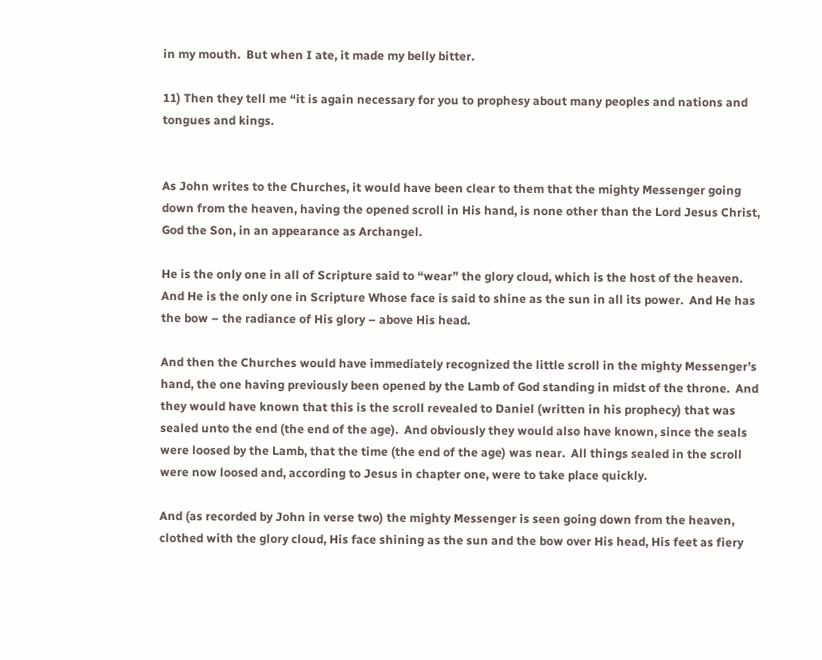in my mouth.  But when I ate, it made my belly bitter.

11) Then they tell me “it is again necessary for you to prophesy about many peoples and nations and tongues and kings.


As John writes to the Churches, it would have been clear to them that the mighty Messenger going down from the heaven, having the opened scroll in His hand, is none other than the Lord Jesus Christ, God the Son, in an appearance as Archangel.

He is the only one in all of Scripture said to “wear” the glory cloud, which is the host of the heaven.  And He is the only one in Scripture Whose face is said to shine as the sun in all its power.  And He has the bow – the radiance of His glory – above His head.

And then the Churches would have immediately recognized the little scroll in the mighty Messenger’s hand, the one having previously been opened by the Lamb of God standing in midst of the throne.  And they would have known that this is the scroll revealed to Daniel (written in his prophecy) that was sealed unto the end (the end of the age).  And obviously they would also have known, since the seals were loosed by the Lamb, that the time (the end of the age) was near.  All things sealed in the scroll were now loosed and, according to Jesus in chapter one, were to take place quickly.

And (as recorded by John in verse two) the mighty Messenger is seen going down from the heaven, clothed with the glory cloud, His face shining as the sun and the bow over His head, His feet as fiery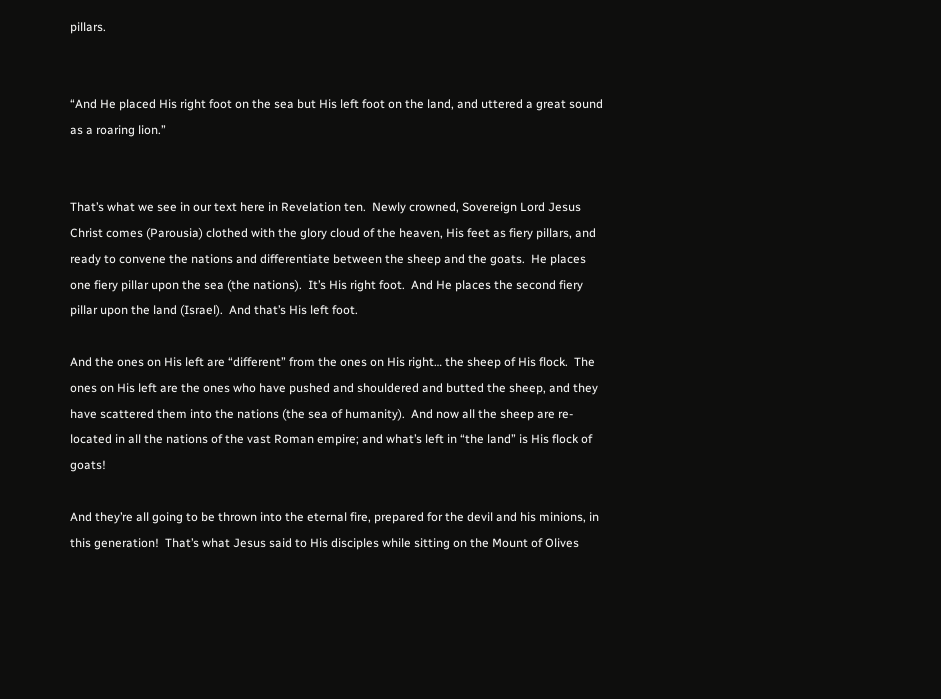pillars.


“And He placed His right foot on the sea but His left foot on the land, and uttered a great sound as a roaring lion.”


That’s what we see in our text here in Revelation ten.  Newly crowned, Sovereign Lord Jesus Christ comes (Parousia) clothed with the glory cloud of the heaven, His feet as fiery pillars, and ready to convene the nations and differentiate between the sheep and the goats.  He places one fiery pillar upon the sea (the nations).  It’s His right foot.  And He places the second fiery pillar upon the land (Israel).  And that’s His left foot.

And the ones on His left are “different” from the ones on His right… the sheep of His flock.  The ones on His left are the ones who have pushed and shouldered and butted the sheep, and they have scattered them into the nations (the sea of humanity).  And now all the sheep are re-located in all the nations of the vast Roman empire; and what’s left in “the land” is His flock of goats!

And they’re all going to be thrown into the eternal fire, prepared for the devil and his minions, in this generation!  That’s what Jesus said to His disciples while sitting on the Mount of Olives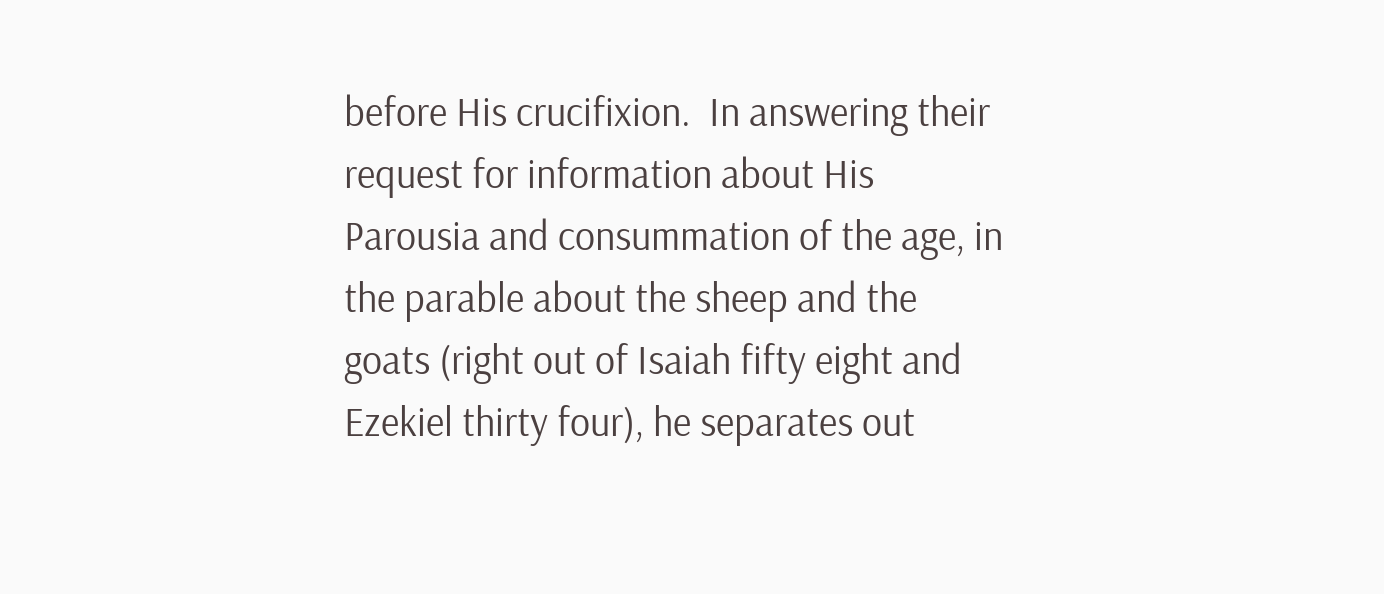before His crucifixion.  In answering their request for information about His Parousia and consummation of the age, in the parable about the sheep and the goats (right out of Isaiah fifty eight and Ezekiel thirty four), he separates out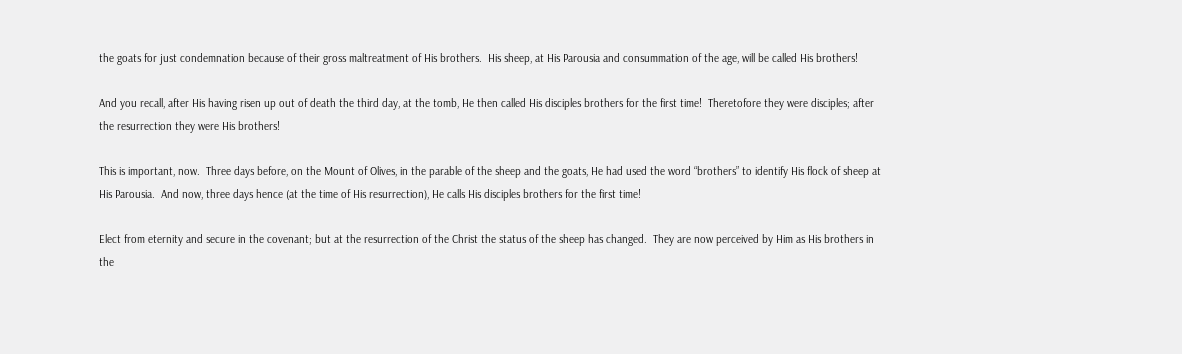the goats for just condemnation because of their gross maltreatment of His brothers.  His sheep, at His Parousia and consummation of the age, will be called His brothers!

And you recall, after His having risen up out of death the third day, at the tomb, He then called His disciples brothers for the first time!  Theretofore they were disciples; after the resurrection they were His brothers!

This is important, now.  Three days before, on the Mount of Olives, in the parable of the sheep and the goats, He had used the word “brothers” to identify His flock of sheep at His Parousia.  And now, three days hence (at the time of His resurrection), He calls His disciples brothers for the first time!

Elect from eternity and secure in the covenant; but at the resurrection of the Christ the status of the sheep has changed.  They are now perceived by Him as His brothers in the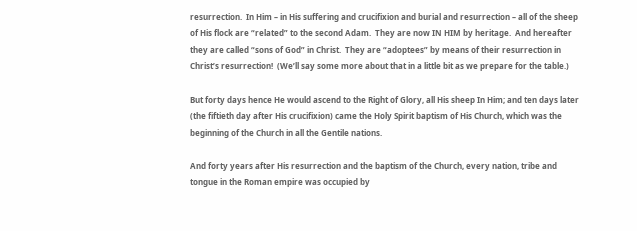resurrection.  In Him – in His suffering and crucifixion and burial and resurrection – all of the sheep of His flock are “related” to the second Adam.  They are now IN HIM by heritage.  And hereafter they are called “sons of God” in Christ.  They are “adoptees” by means of their resurrection in Christ’s resurrection!  (We’ll say some more about that in a little bit as we prepare for the table.)

But forty days hence He would ascend to the Right of Glory, all His sheep In Him; and ten days later (the fiftieth day after His crucifixion) came the Holy Spirit baptism of His Church, which was the beginning of the Church in all the Gentile nations.

And forty years after His resurrection and the baptism of the Church, every nation, tribe and tongue in the Roman empire was occupied by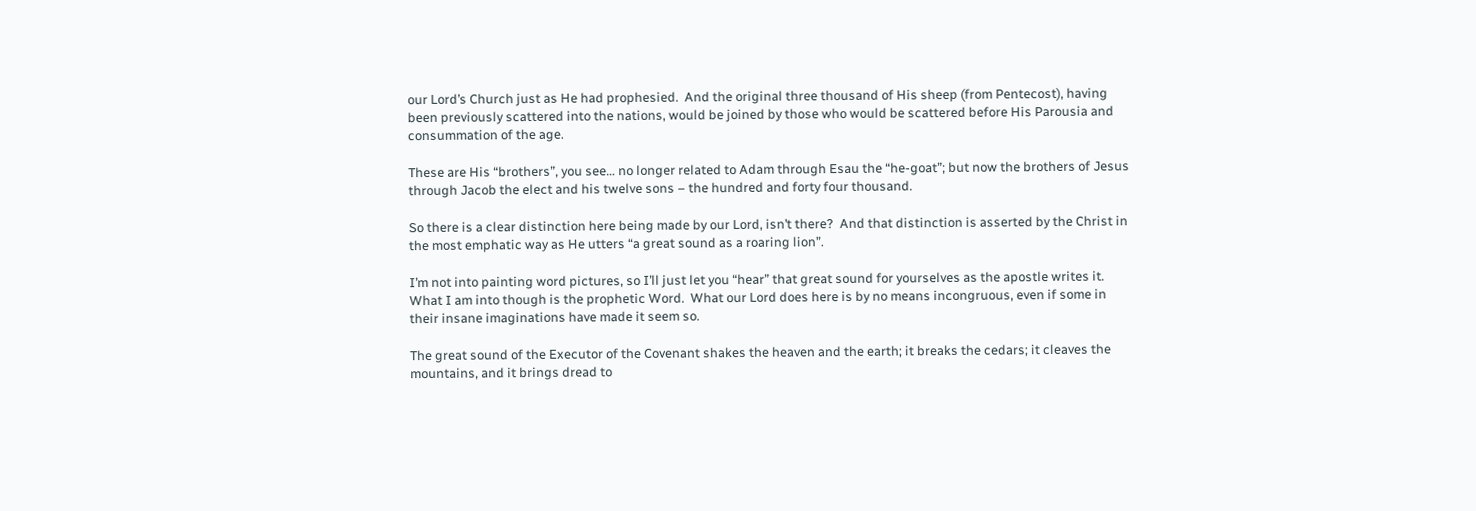our Lord’s Church just as He had prophesied.  And the original three thousand of His sheep (from Pentecost), having been previously scattered into the nations, would be joined by those who would be scattered before His Parousia and consummation of the age.

These are His “brothers”, you see… no longer related to Adam through Esau the “he-goat”; but now the brothers of Jesus through Jacob the elect and his twelve sons – the hundred and forty four thousand.

So there is a clear distinction here being made by our Lord, isn’t there?  And that distinction is asserted by the Christ in the most emphatic way as He utters “a great sound as a roaring lion”.

I’m not into painting word pictures, so I’ll just let you “hear” that great sound for yourselves as the apostle writes it.  What I am into though is the prophetic Word.  What our Lord does here is by no means incongruous, even if some in their insane imaginations have made it seem so.

The great sound of the Executor of the Covenant shakes the heaven and the earth; it breaks the cedars; it cleaves the mountains, and it brings dread to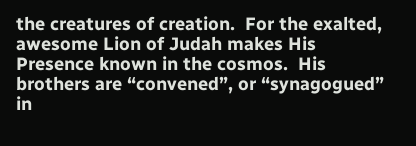the creatures of creation.  For the exalted, awesome Lion of Judah makes His Presence known in the cosmos.  His brothers are “convened”, or “synagogued” in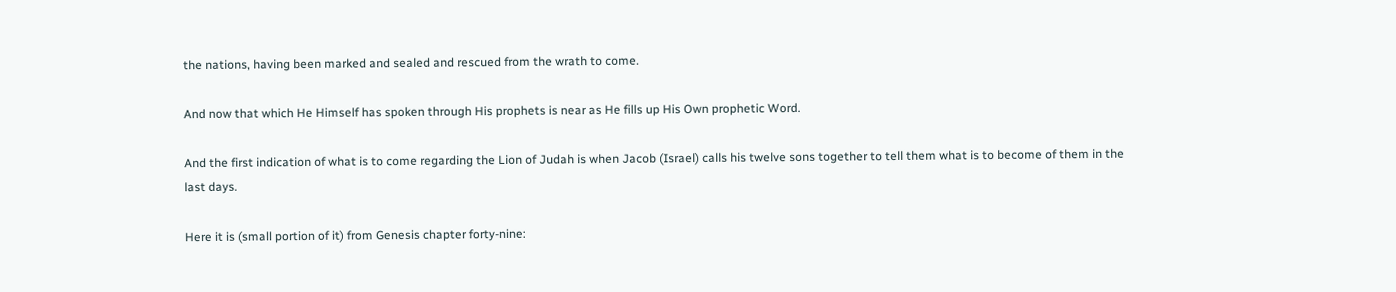the nations, having been marked and sealed and rescued from the wrath to come.

And now that which He Himself has spoken through His prophets is near as He fills up His Own prophetic Word.

And the first indication of what is to come regarding the Lion of Judah is when Jacob (Israel) calls his twelve sons together to tell them what is to become of them in the last days.

Here it is (small portion of it) from Genesis chapter forty-nine: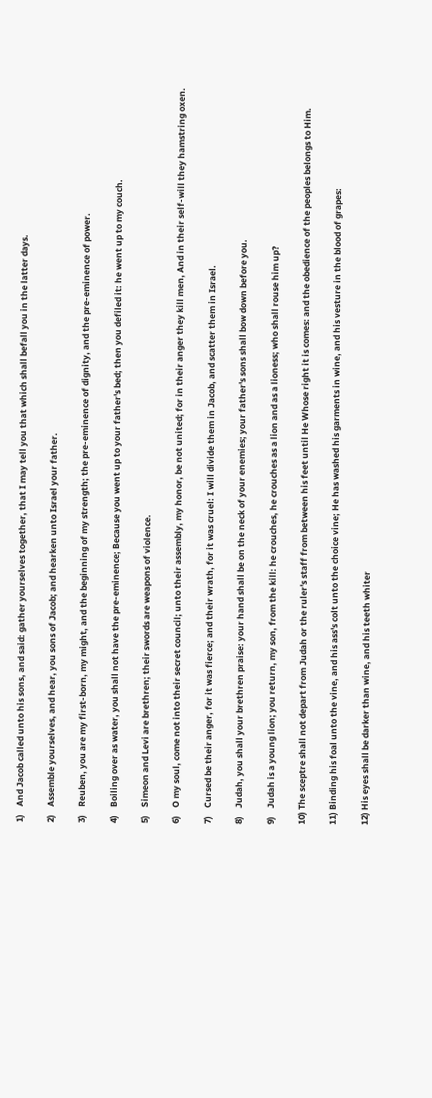1)    And Jacob called unto his sons, and said: gather yourselves together, that I may tell you that which shall befall you in the latter days.

2)    Assemble yourselves, and hear, you sons of Jacob; and hearken unto Israel your father.

3)    Reuben, you are my first-born, my might, and the beginning of my strength; the pre-eminence of dignity, and the pre-eminence of power.

4)    Boiling over as water, you shall not have the pre-eminence; Because you went up to your father's bed; then you defiled it: he went up to my couch.

5)    Simeon and Levi are brethren; their swords are weapons of violence.

6)    O my soul, come not into their secret council; unto their assembly, my honor, be not united; for in their anger they kill men, And in their self-will they hamstring oxen.

7)    Cursed be their anger, for it was fierce; and their wrath, for it was cruel: I will divide them in Jacob, and scatter them in Israel.

8)    Judah, you shall your brethren praise: your hand shall be on the neck of your enemies; your father's sons shall bow down before you.

9)    Judah is a young lion; you return, my son, from the kill: he crouches, he crouches as a lion and as a lioness; who shall rouse him up?

10) The sceptre shall not depart from Judah or the ruler's staff from between his feet until He Whose right it is comes: and the obedience of the peoples belongs to Him.

11) Binding his foal unto the vine, and his ass's colt unto the choice vine; He has washed his garments in wine, and his vesture in the blood of grapes:

12) His eyes shall be darker than wine, and his teeth whiter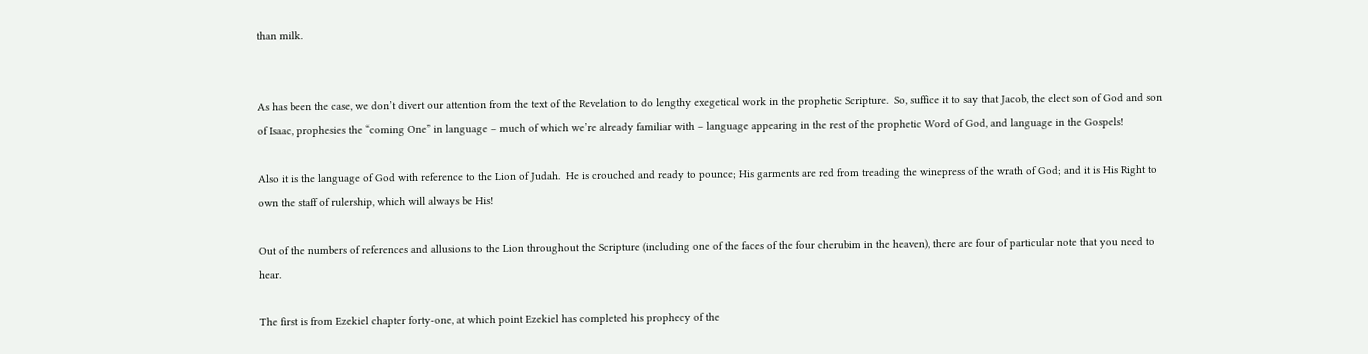than milk.


As has been the case, we don’t divert our attention from the text of the Revelation to do lengthy exegetical work in the prophetic Scripture.  So, suffice it to say that Jacob, the elect son of God and son of Isaac, prophesies the “coming One” in language – much of which we’re already familiar with – language appearing in the rest of the prophetic Word of God, and language in the Gospels!

Also it is the language of God with reference to the Lion of Judah.  He is crouched and ready to pounce; His garments are red from treading the winepress of the wrath of God; and it is His Right to own the staff of rulership, which will always be His!

Out of the numbers of references and allusions to the Lion throughout the Scripture (including one of the faces of the four cherubim in the heaven), there are four of particular note that you need to hear.

The first is from Ezekiel chapter forty-one, at which point Ezekiel has completed his prophecy of the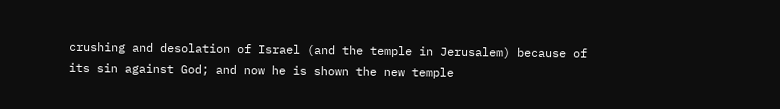crushing and desolation of Israel (and the temple in Jerusalem) because of its sin against God; and now he is shown the new temple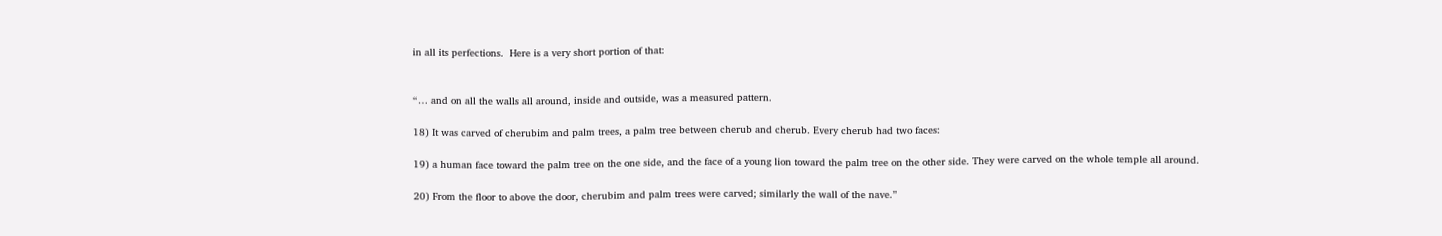in all its perfections.  Here is a very short portion of that:


“… and on all the walls all around, inside and outside, was a measured pattern.

18) It was carved of cherubim and palm trees, a palm tree between cherub and cherub. Every cherub had two faces:

19) a human face toward the palm tree on the one side, and the face of a young lion toward the palm tree on the other side. They were carved on the whole temple all around.

20) From the floor to above the door, cherubim and palm trees were carved; similarly the wall of the nave.”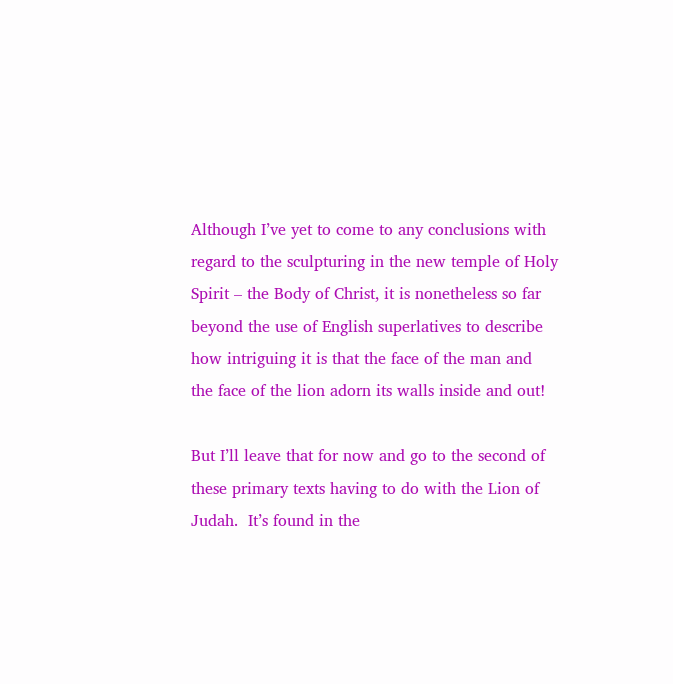Although I’ve yet to come to any conclusions with regard to the sculpturing in the new temple of Holy Spirit – the Body of Christ, it is nonetheless so far beyond the use of English superlatives to describe how intriguing it is that the face of the man and the face of the lion adorn its walls inside and out!

But I’ll leave that for now and go to the second of these primary texts having to do with the Lion of Judah.  It’s found in the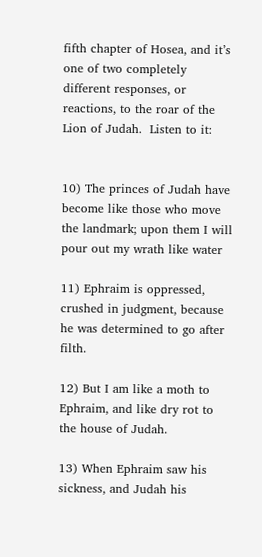fifth chapter of Hosea, and it’s one of two completely different responses, or reactions, to the roar of the Lion of Judah.  Listen to it:


10) The princes of Judah have become like those who move the landmark; upon them I will pour out my wrath like water

11) Ephraim is oppressed, crushed in judgment, because he was determined to go after filth.

12) But I am like a moth to Ephraim, and like dry rot to the house of Judah.

13) When Ephraim saw his sickness, and Judah his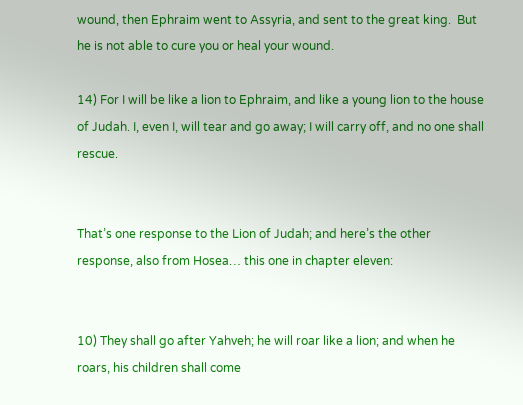wound, then Ephraim went to Assyria, and sent to the great king.  But he is not able to cure you or heal your wound.

14) For I will be like a lion to Ephraim, and like a young lion to the house of Judah. I, even I, will tear and go away; I will carry off, and no one shall rescue.


That’s one response to the Lion of Judah; and here’s the other response, also from Hosea… this one in chapter eleven:


10) They shall go after Yahveh; he will roar like a lion; and when he roars, his children shall come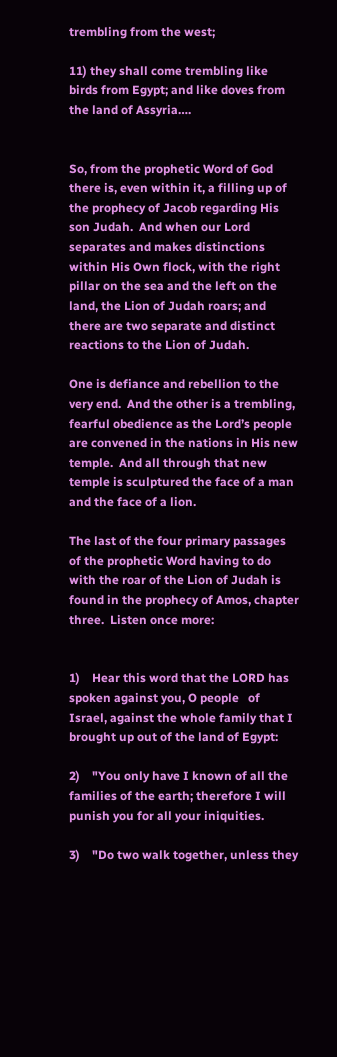trembling from the west;

11) they shall come trembling like birds from Egypt; and like doves from the land of Assyria….


So, from the prophetic Word of God there is, even within it, a filling up of the prophecy of Jacob regarding His son Judah.  And when our Lord separates and makes distinctions within His Own flock, with the right pillar on the sea and the left on the land, the Lion of Judah roars; and there are two separate and distinct reactions to the Lion of Judah.

One is defiance and rebellion to the very end.  And the other is a trembling, fearful obedience as the Lord’s people are convened in the nations in His new temple.  And all through that new temple is sculptured the face of a man and the face of a lion.

The last of the four primary passages of the prophetic Word having to do with the roar of the Lion of Judah is found in the prophecy of Amos, chapter three.  Listen once more:


1)    Hear this word that the LORD has spoken against you, O people   of Israel, against the whole family that I brought up out of the land of Egypt:

2)    "You only have I known of all the families of the earth; therefore I will punish you for all your iniquities.

3)    "Do two walk together, unless they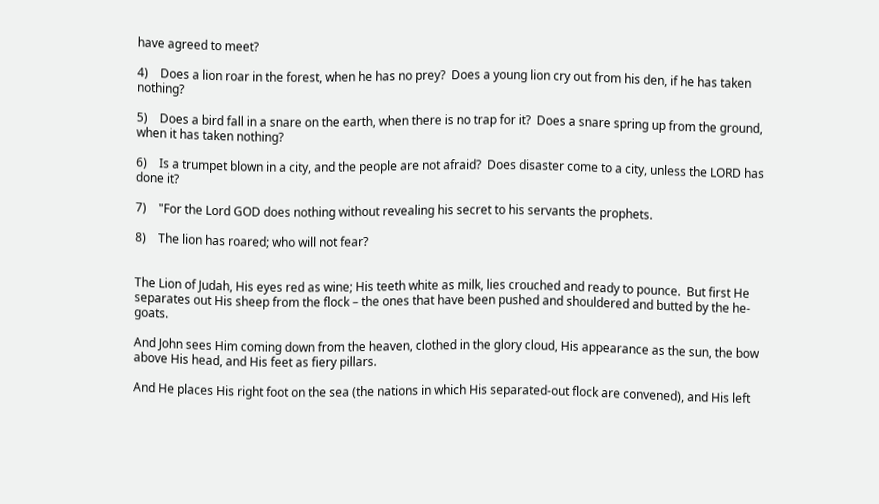have agreed to meet?

4)    Does a lion roar in the forest, when he has no prey?  Does a young lion cry out from his den, if he has taken nothing?

5)    Does a bird fall in a snare on the earth, when there is no trap for it?  Does a snare spring up from the ground, when it has taken nothing?

6)    Is a trumpet blown in a city, and the people are not afraid?  Does disaster come to a city, unless the LORD has done it?

7)    "For the Lord GOD does nothing without revealing his secret to his servants the prophets.

8)    The lion has roared; who will not fear?


The Lion of Judah, His eyes red as wine; His teeth white as milk, lies crouched and ready to pounce.  But first He separates out His sheep from the flock – the ones that have been pushed and shouldered and butted by the he-goats.

And John sees Him coming down from the heaven, clothed in the glory cloud, His appearance as the sun, the bow above His head, and His feet as fiery pillars.

And He places His right foot on the sea (the nations in which His separated-out flock are convened), and His left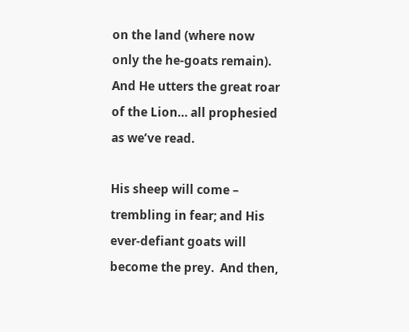on the land (where now only the he-goats remain).  And He utters the great roar of the Lion… all prophesied as we’ve read.

His sheep will come – trembling in fear; and His ever-defiant goats will become the prey.  And then,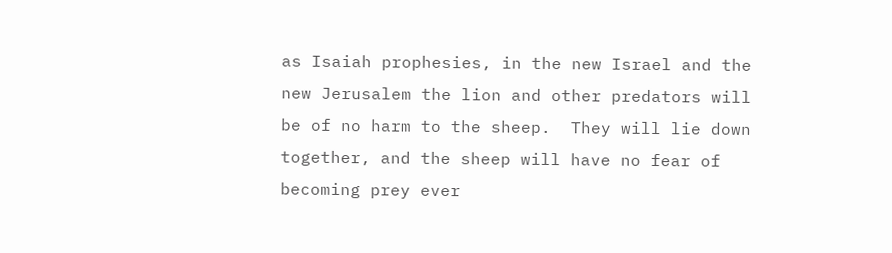as Isaiah prophesies, in the new Israel and the new Jerusalem the lion and other predators will be of no harm to the sheep.  They will lie down together, and the sheep will have no fear of becoming prey ever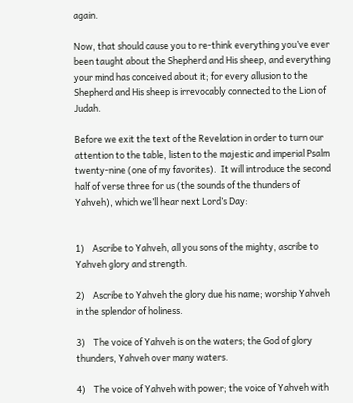again.

Now, that should cause you to re-think everything you’ve ever been taught about the Shepherd and His sheep, and everything your mind has conceived about it; for every allusion to the Shepherd and His sheep is irrevocably connected to the Lion of Judah.

Before we exit the text of the Revelation in order to turn our attention to the table, listen to the majestic and imperial Psalm twenty-nine (one of my favorites).  It will introduce the second half of verse three for us (the sounds of the thunders of Yahveh), which we’ll hear next Lord’s Day:


1)    Ascribe to Yahveh, all you sons of the mighty, ascribe to Yahveh glory and strength.

2)    Ascribe to Yahveh the glory due his name; worship Yahveh in the splendor of holiness.

3)    The voice of Yahveh is on the waters; the God of glory thunders, Yahveh over many waters.

4)    The voice of Yahveh with power; the voice of Yahveh with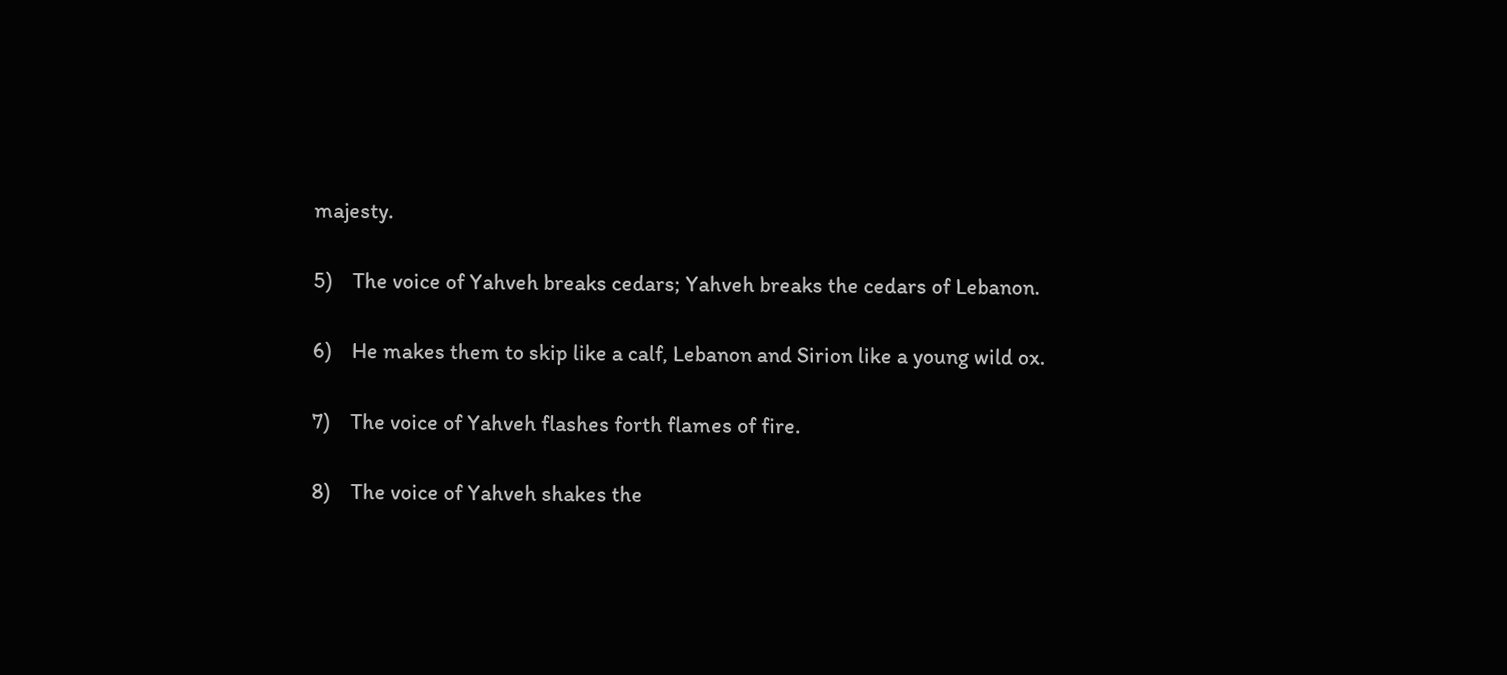majesty.

5)    The voice of Yahveh breaks cedars; Yahveh breaks the cedars of Lebanon.

6)    He makes them to skip like a calf, Lebanon and Sirion like a young wild ox.

7)    The voice of Yahveh flashes forth flames of fire.

8)    The voice of Yahveh shakes the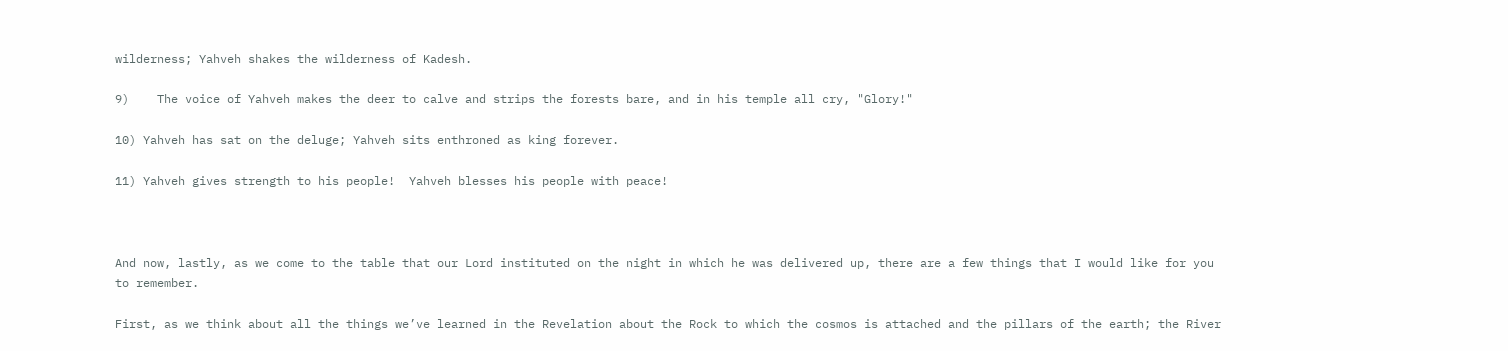wilderness; Yahveh shakes the wilderness of Kadesh.

9)    The voice of Yahveh makes the deer to calve and strips the forests bare, and in his temple all cry, "Glory!"

10) Yahveh has sat on the deluge; Yahveh sits enthroned as king forever.

11) Yahveh gives strength to his people!  Yahveh blesses his people with peace!



And now, lastly, as we come to the table that our Lord instituted on the night in which he was delivered up, there are a few things that I would like for you to remember.

First, as we think about all the things we’ve learned in the Revelation about the Rock to which the cosmos is attached and the pillars of the earth; the River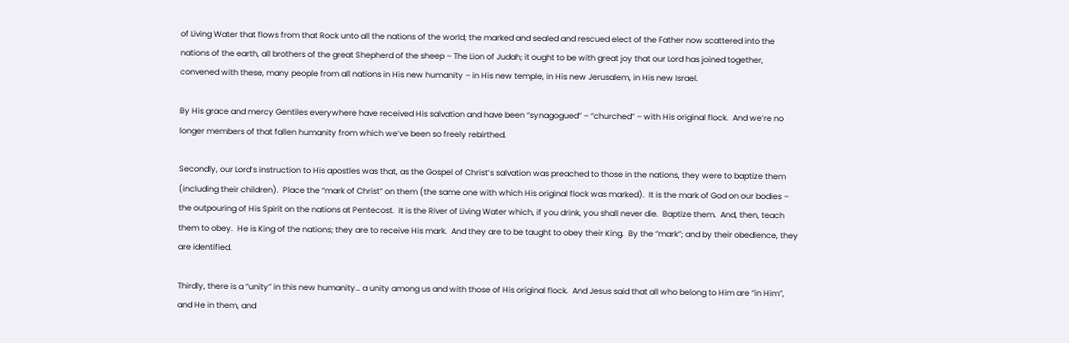of Living Water that flows from that Rock unto all the nations of the world; the marked and sealed and rescued elect of the Father now scattered into the nations of the earth, all brothers of the great Shepherd of the sheep – The Lion of Judah; it ought to be with great joy that our Lord has joined together, convened with these, many people from all nations in His new humanity – in His new temple, in His new Jerusalem, in His new Israel.

By His grace and mercy Gentiles everywhere have received His salvation and have been “synagogued” – “churched” – with His original flock.  And we’re no longer members of that fallen humanity from which we’ve been so freely rebirthed.

Secondly, our Lord’s instruction to His apostles was that, as the Gospel of Christ’s salvation was preached to those in the nations, they were to baptize them (including their children).  Place the “mark of Christ” on them (the same one with which His original flock was marked).  It is the mark of God on our bodies – the outpouring of His Spirit on the nations at Pentecost.  It is the River of Living Water which, if you drink, you shall never die.  Baptize them.  And, then, teach them to obey.  He is King of the nations; they are to receive His mark.  And they are to be taught to obey their King.  By the “mark”; and by their obedience, they are identified.

Thirdly, there is a “unity” in this new humanity… a unity among us and with those of His original flock.  And Jesus said that all who belong to Him are “in Him”, and He in them, and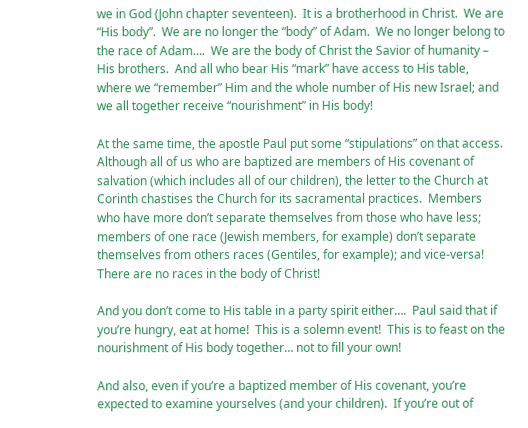we in God (John chapter seventeen).  It is a brotherhood in Christ.  We are “His body”.  We are no longer the “body” of Adam.  We no longer belong to the race of Adam….  We are the body of Christ the Savior of humanity – His brothers.  And all who bear His “mark” have access to His table, where we “remember” Him and the whole number of His new Israel; and we all together receive “nourishment” in His body!

At the same time, the apostle Paul put some “stipulations” on that access.  Although all of us who are baptized are members of His covenant of salvation (which includes all of our children), the letter to the Church at Corinth chastises the Church for its sacramental practices.  Members who have more don’t separate themselves from those who have less; members of one race (Jewish members, for example) don’t separate themselves from others races (Gentiles, for example); and vice-versa!  There are no races in the body of Christ!

And you don’t come to His table in a party spirit either….  Paul said that if you’re hungry, eat at home!  This is a solemn event!  This is to feast on the nourishment of His body together… not to fill your own!

And also, even if you’re a baptized member of His covenant, you’re expected to examine yourselves (and your children).  If you’re out of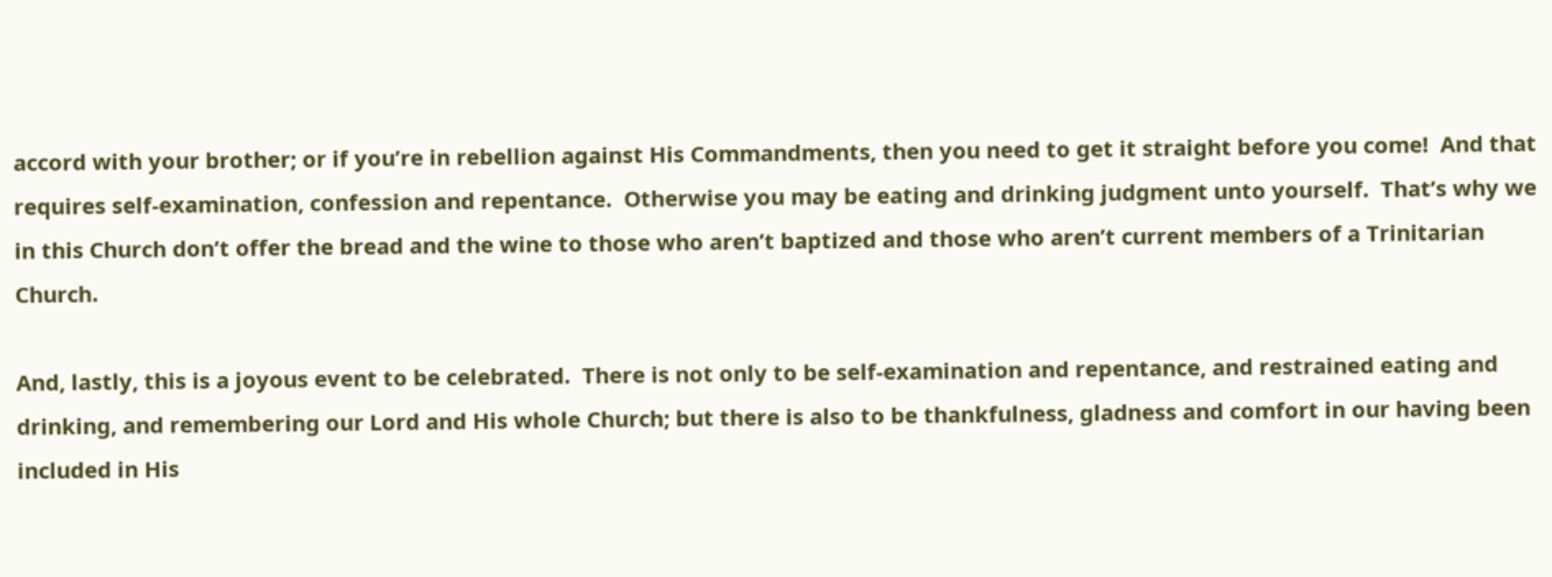accord with your brother; or if you’re in rebellion against His Commandments, then you need to get it straight before you come!  And that requires self-examination, confession and repentance.  Otherwise you may be eating and drinking judgment unto yourself.  That’s why we in this Church don’t offer the bread and the wine to those who aren’t baptized and those who aren’t current members of a Trinitarian Church.

And, lastly, this is a joyous event to be celebrated.  There is not only to be self-examination and repentance, and restrained eating and drinking, and remembering our Lord and His whole Church; but there is also to be thankfulness, gladness and comfort in our having been included in His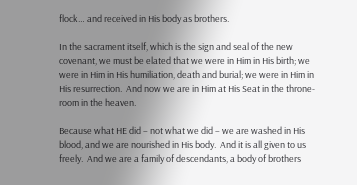flock… and received in His body as brothers.

In the sacrament itself, which is the sign and seal of the new covenant, we must be elated that we were in Him in His birth; we were in Him in His humiliation, death and burial; we were in Him in His resurrection.  And now we are in Him at His Seat in the throne-room in the heaven.

Because what HE did – not what we did – we are washed in His blood, and we are nourished in His body.  And it is all given to us freely.  And we are a family of descendants, a body of brothers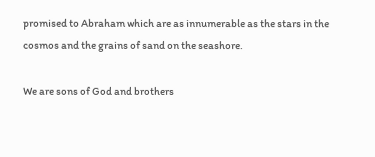promised to Abraham which are as innumerable as the stars in the cosmos and the grains of sand on the seashore.

We are sons of God and brothers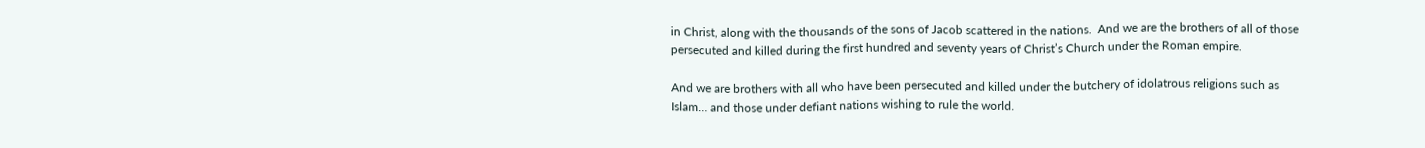in Christ, along with the thousands of the sons of Jacob scattered in the nations.  And we are the brothers of all of those persecuted and killed during the first hundred and seventy years of Christ’s Church under the Roman empire.

And we are brothers with all who have been persecuted and killed under the butchery of idolatrous religions such as Islam… and those under defiant nations wishing to rule the world.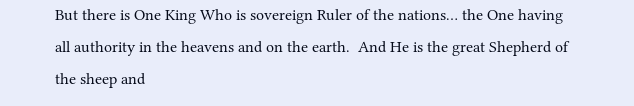But there is One King Who is sovereign Ruler of the nations… the One having all authority in the heavens and on the earth.  And He is the great Shepherd of the sheep and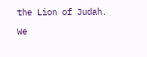the Lion of Judah.

We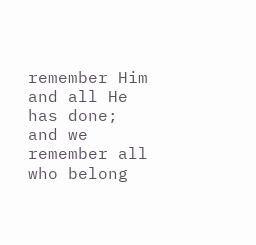remember Him and all He has done; and we remember all who belong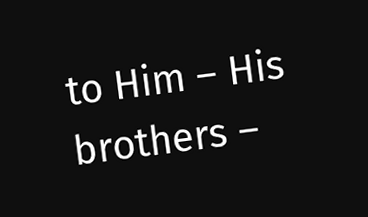to Him – His brothers –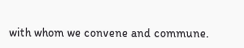with whom we convene and commune.